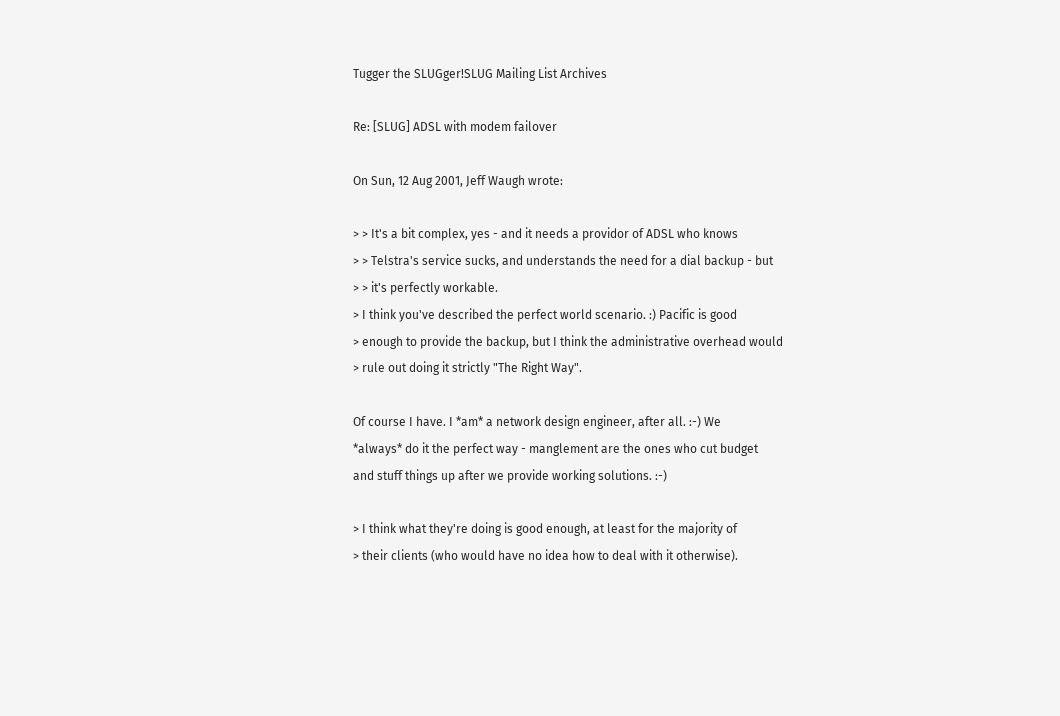Tugger the SLUGger!SLUG Mailing List Archives

Re: [SLUG] ADSL with modem failover

On Sun, 12 Aug 2001, Jeff Waugh wrote:

> > It's a bit complex, yes - and it needs a providor of ADSL who knows
> > Telstra's service sucks, and understands the need for a dial backup - but
> > it's perfectly workable.
> I think you've described the perfect world scenario. :) Pacific is good
> enough to provide the backup, but I think the administrative overhead would
> rule out doing it strictly "The Right Way".

Of course I have. I *am* a network design engineer, after all. :-) We
*always* do it the perfect way - manglement are the ones who cut budget
and stuff things up after we provide working solutions. :-)

> I think what they're doing is good enough, at least for the majority of
> their clients (who would have no idea how to deal with it otherwise).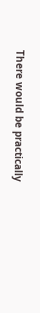There would be practically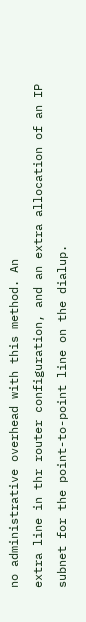no administrative overhead with this method. An
extra line in thr router configuration, and an extra allocation of an IP
subnet for the point-to-point line on the dialup.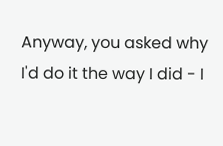Anyway, you asked why I'd do it the way I did - I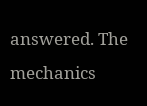answered. The mechanics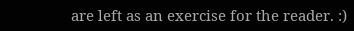are left as an exercise for the reader. :)